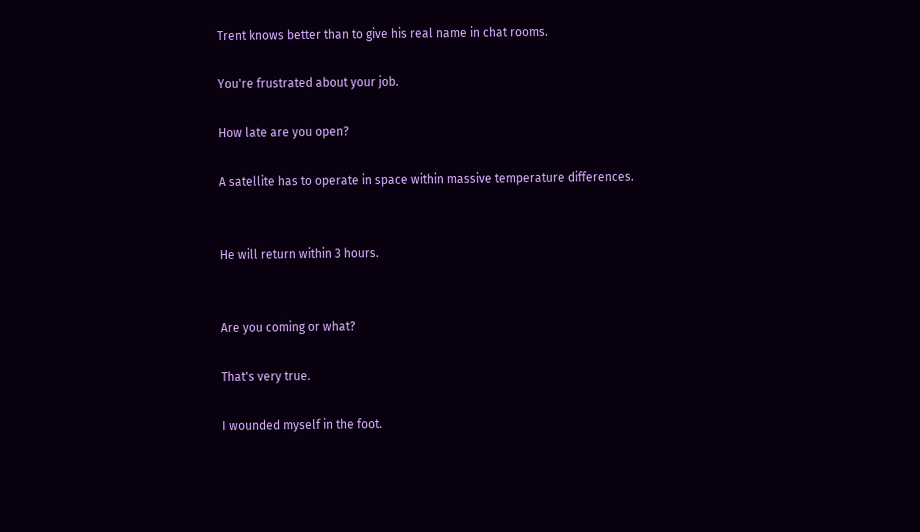Trent knows better than to give his real name in chat rooms.

You're frustrated about your job.

How late are you open?

A satellite has to operate in space within massive temperature differences.


He will return within 3 hours.


Are you coming or what?

That's very true.

I wounded myself in the foot.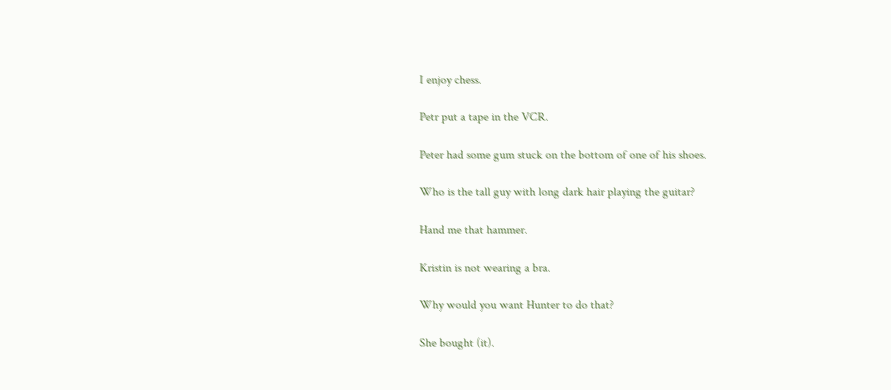I enjoy chess.

Petr put a tape in the VCR.

Peter had some gum stuck on the bottom of one of his shoes.

Who is the tall guy with long dark hair playing the guitar?

Hand me that hammer.

Kristin is not wearing a bra.

Why would you want Hunter to do that?

She bought (it).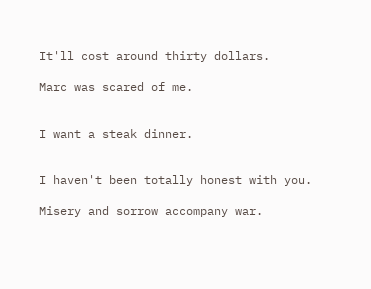It'll cost around thirty dollars.

Marc was scared of me.


I want a steak dinner.


I haven't been totally honest with you.

Misery and sorrow accompany war.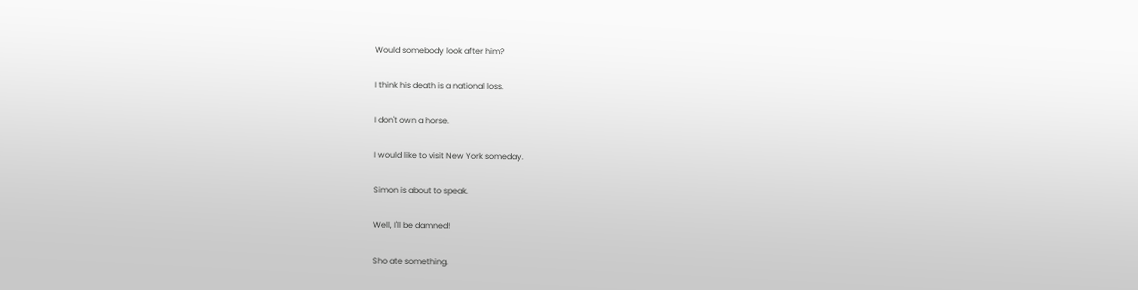Would somebody look after him?

I think his death is a national loss.

I don't own a horse.

I would like to visit New York someday.

Simon is about to speak.

Well, I'll be damned!

Sho ate something.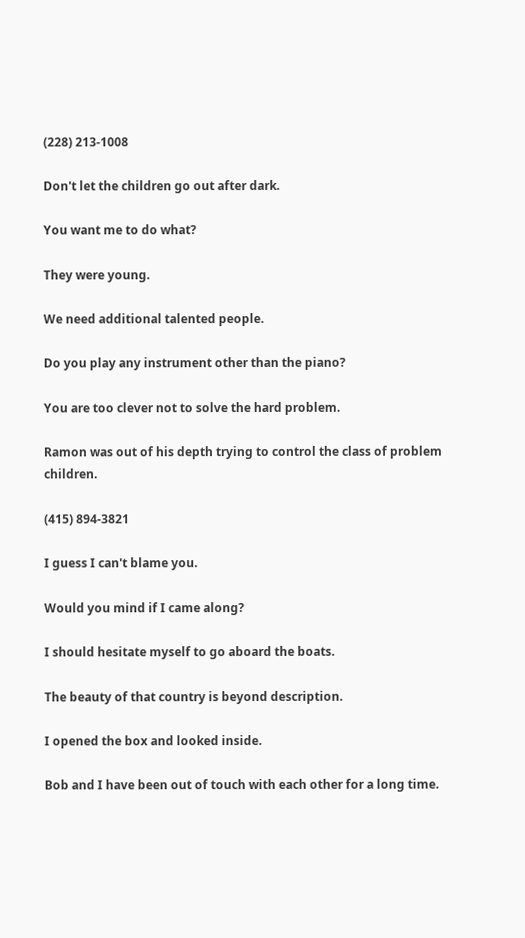(228) 213-1008

Don't let the children go out after dark.

You want me to do what?

They were young.

We need additional talented people.

Do you play any instrument other than the piano?

You are too clever not to solve the hard problem.

Ramon was out of his depth trying to control the class of problem children.

(415) 894-3821

I guess I can't blame you.

Would you mind if I came along?

I should hesitate myself to go aboard the boats.

The beauty of that country is beyond description.

I opened the box and looked inside.

Bob and I have been out of touch with each other for a long time.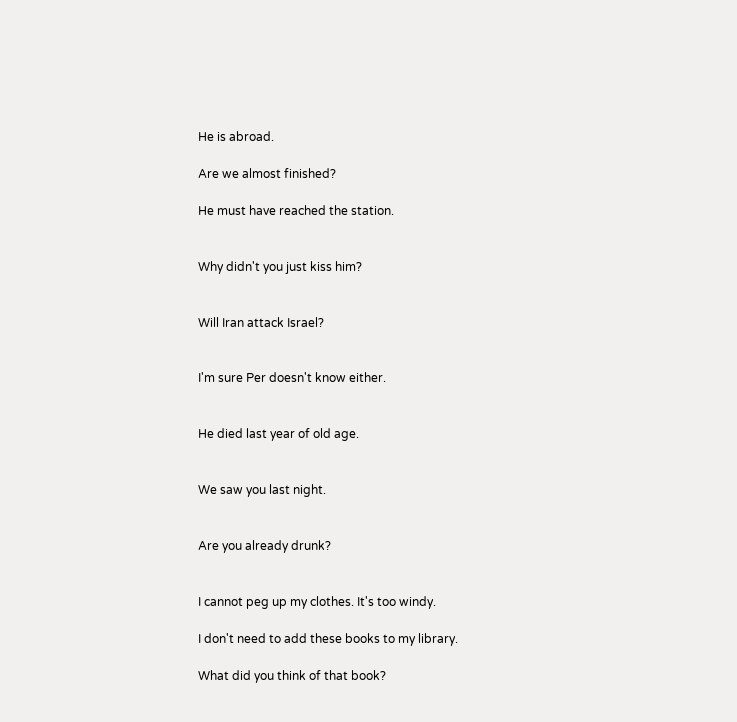He is abroad.

Are we almost finished?

He must have reached the station.


Why didn't you just kiss him?


Will Iran attack Israel?


I'm sure Per doesn't know either.


He died last year of old age.


We saw you last night.


Are you already drunk?


I cannot peg up my clothes. It's too windy.

I don't need to add these books to my library.

What did you think of that book?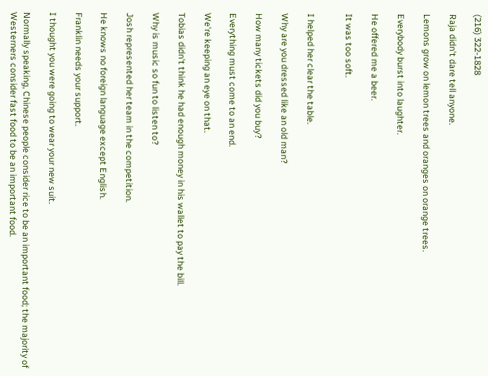(216) 322-1828

Raja didn't dare tell anyone.

Lemons grow on lemon trees and oranges on orange trees.

Everybody burst into laughter.

He offered me a beer.

It was too soft.


I helped her clear the table.

Why are you dressed like an old man?

How many tickets did you buy?

Everything must come to an end.

We're keeping an eye on that.

Tobias didn't think he had enough money in his wallet to pay the bill.

Why is music so fun to listen to?

Josh represented her team in the competition.

He knows no foreign language except English.

Franklin needs your support.

I thought you were going to wear your new suit.

Normally speaking, Chinese people consider rice to be an important food; the majority of Westerners consider fast food to be an important food.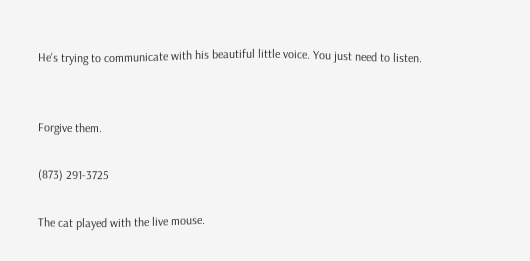He's trying to communicate with his beautiful little voice. You just need to listen.


Forgive them.

(873) 291-3725

The cat played with the live mouse.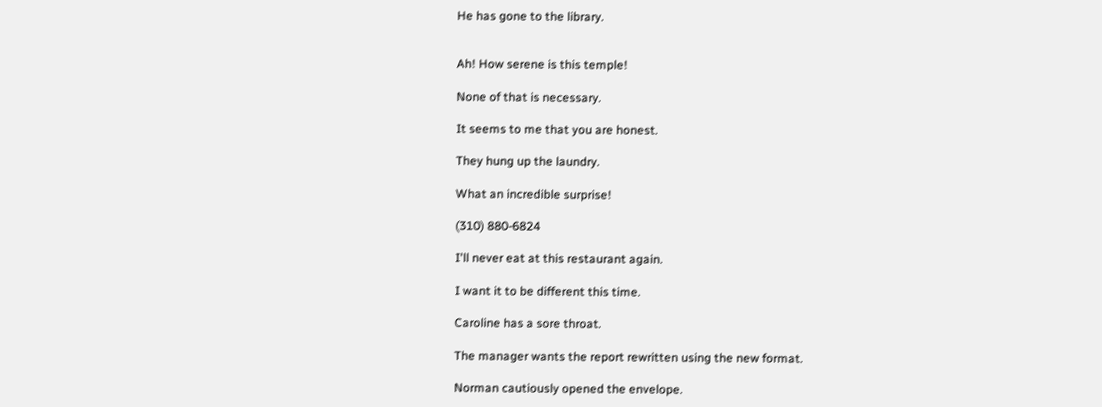He has gone to the library.


Ah! How serene is this temple!

None of that is necessary.

It seems to me that you are honest.

They hung up the laundry.

What an incredible surprise!

(310) 880-6824

I'll never eat at this restaurant again.

I want it to be different this time.

Caroline has a sore throat.

The manager wants the report rewritten using the new format.

Norman cautiously opened the envelope.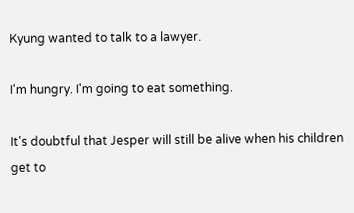Kyung wanted to talk to a lawyer.

I'm hungry. I'm going to eat something.

It's doubtful that Jesper will still be alive when his children get to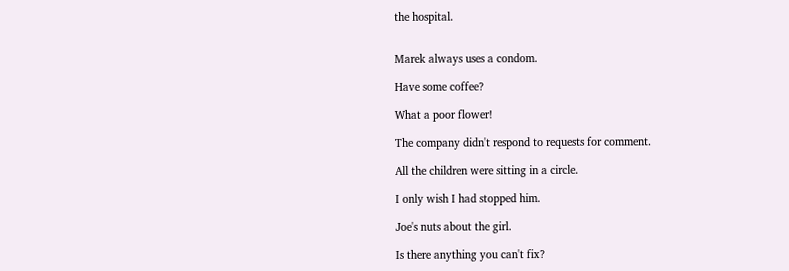the hospital.


Marek always uses a condom.

Have some coffee?

What a poor flower!

The company didn't respond to requests for comment.

All the children were sitting in a circle.

I only wish I had stopped him.

Joe's nuts about the girl.

Is there anything you can't fix?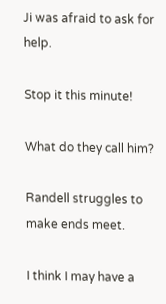Ji was afraid to ask for help.

Stop it this minute!

What do they call him?

Randell struggles to make ends meet.

I think I may have a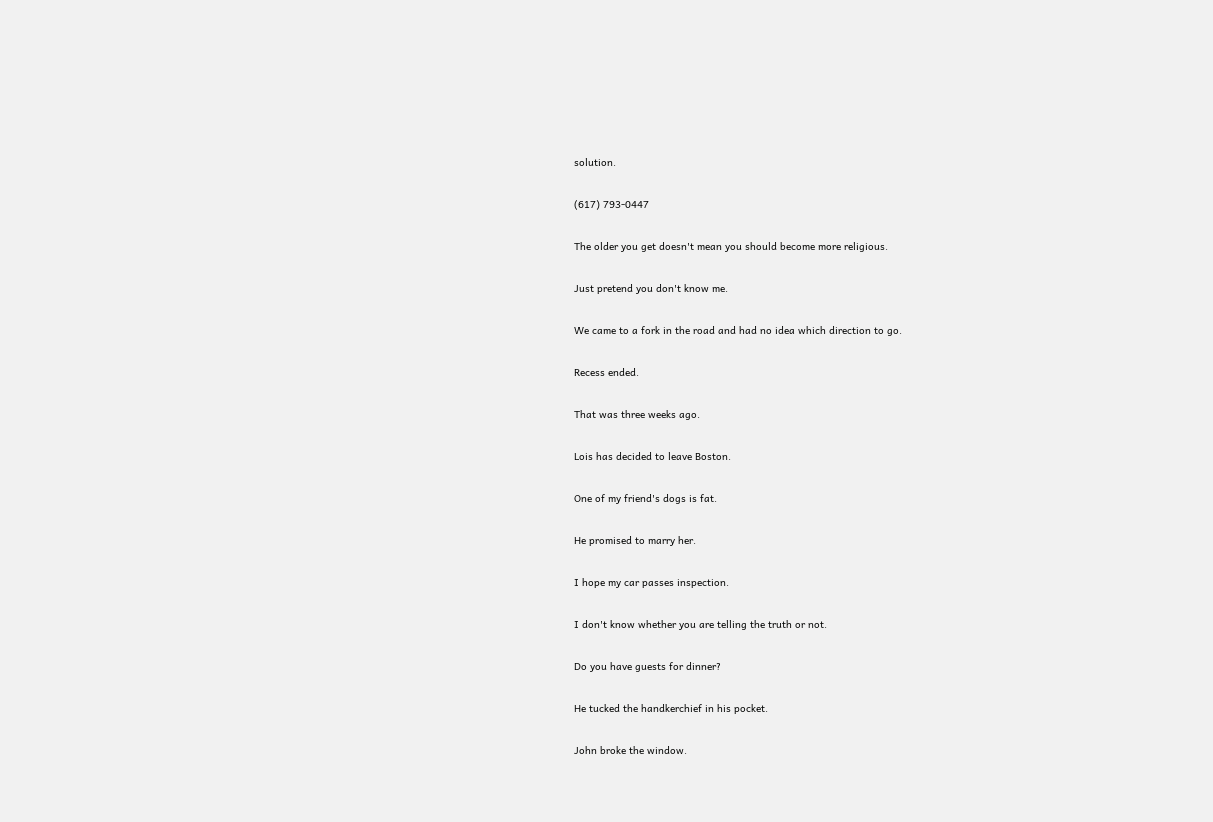solution.

(617) 793-0447

The older you get doesn't mean you should become more religious.

Just pretend you don't know me.

We came to a fork in the road and had no idea which direction to go.

Recess ended.

That was three weeks ago.

Lois has decided to leave Boston.

One of my friend's dogs is fat.

He promised to marry her.

I hope my car passes inspection.

I don't know whether you are telling the truth or not.

Do you have guests for dinner?

He tucked the handkerchief in his pocket.

John broke the window.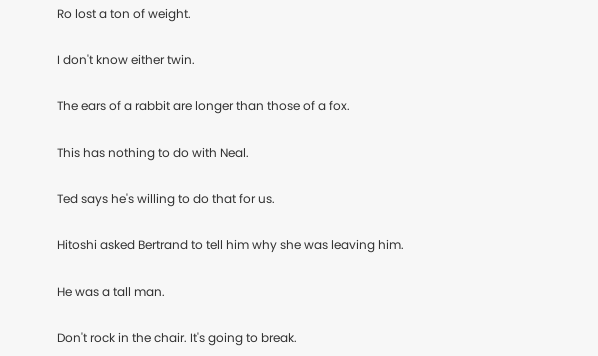Ro lost a ton of weight.

I don't know either twin.

The ears of a rabbit are longer than those of a fox.

This has nothing to do with Neal.

Ted says he's willing to do that for us.

Hitoshi asked Bertrand to tell him why she was leaving him.

He was a tall man.

Don't rock in the chair. It's going to break.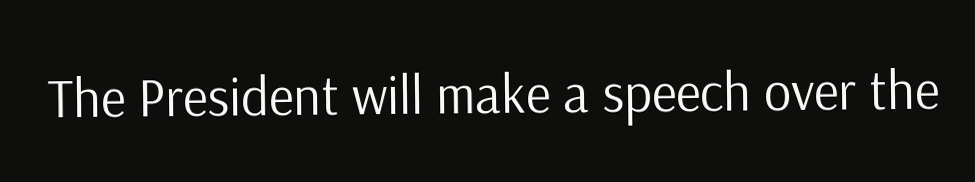The President will make a speech over the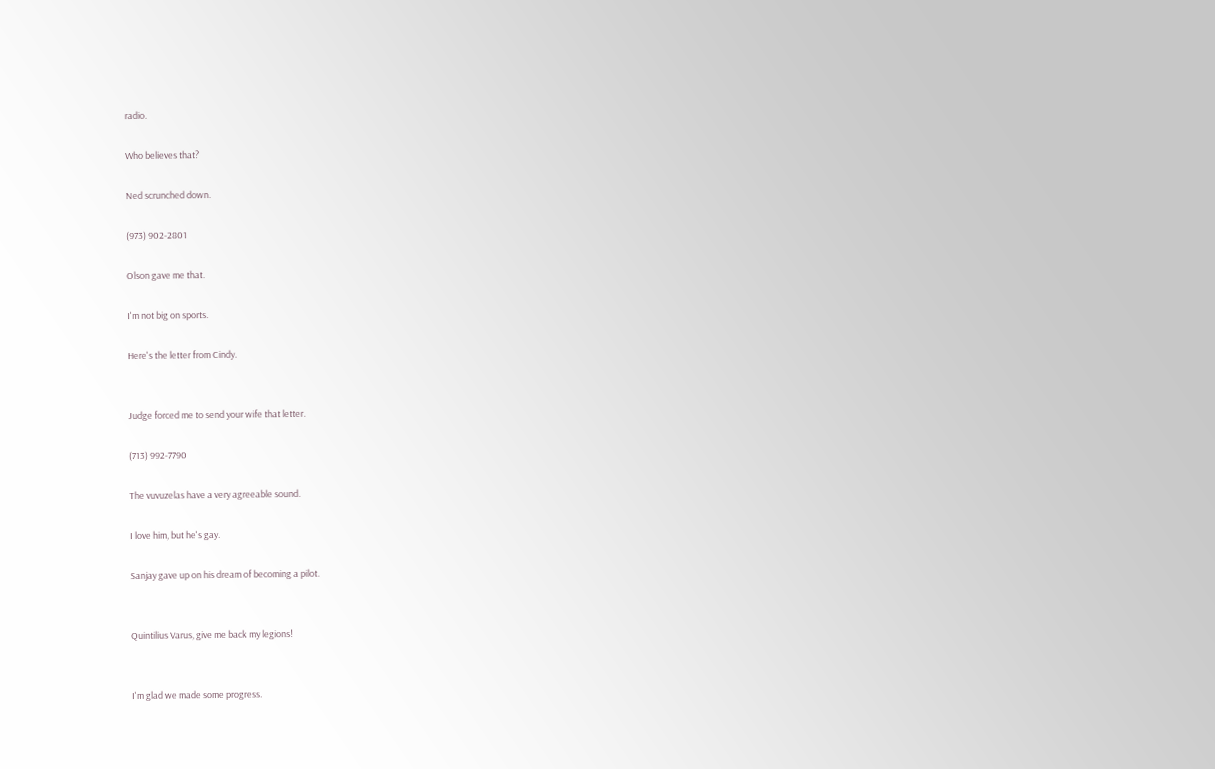radio.

Who believes that?

Ned scrunched down.

(973) 902-2801

Olson gave me that.

I'm not big on sports.

Here's the letter from Cindy.


Judge forced me to send your wife that letter.

(713) 992-7790

The vuvuzelas have a very agreeable sound.

I love him, but he's gay.

Sanjay gave up on his dream of becoming a pilot.


Quintilius Varus, give me back my legions!


I'm glad we made some progress.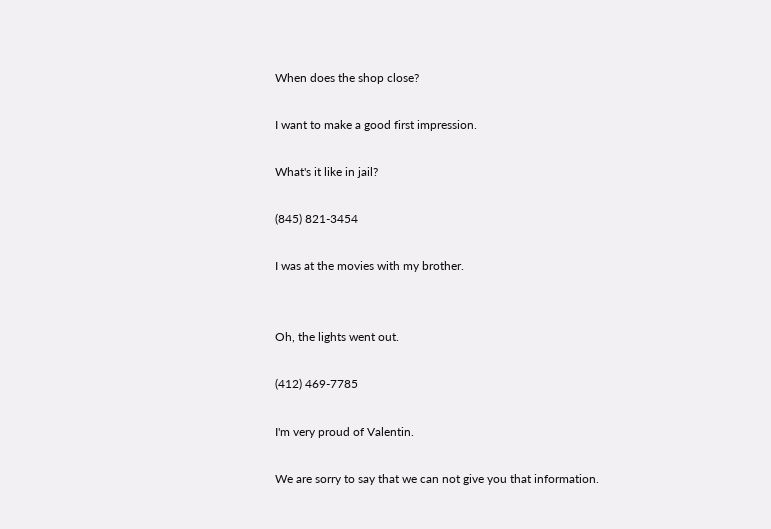When does the shop close?

I want to make a good first impression.

What's it like in jail?

(845) 821-3454

I was at the movies with my brother.


Oh, the lights went out.

(412) 469-7785

I'm very proud of Valentin.

We are sorry to say that we can not give you that information.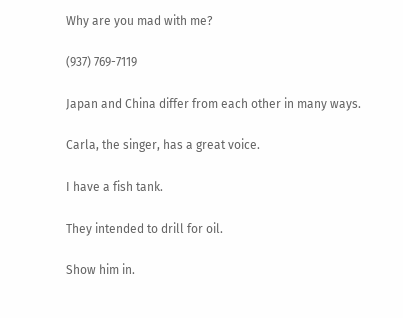Why are you mad with me?

(937) 769-7119

Japan and China differ from each other in many ways.

Carla, the singer, has a great voice.

I have a fish tank.

They intended to drill for oil.

Show him in.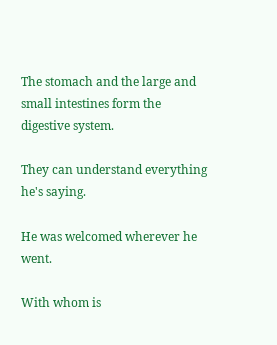The stomach and the large and small intestines form the digestive system.

They can understand everything he's saying.

He was welcomed wherever he went.

With whom is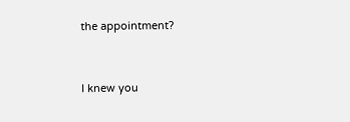the appointment?


I knew you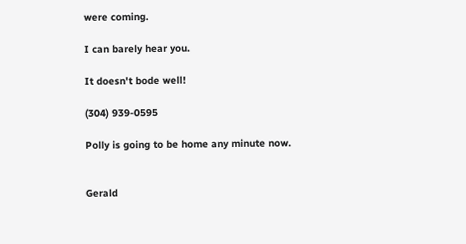were coming.

I can barely hear you.

It doesn't bode well!

(304) 939-0595

Polly is going to be home any minute now.


Gerald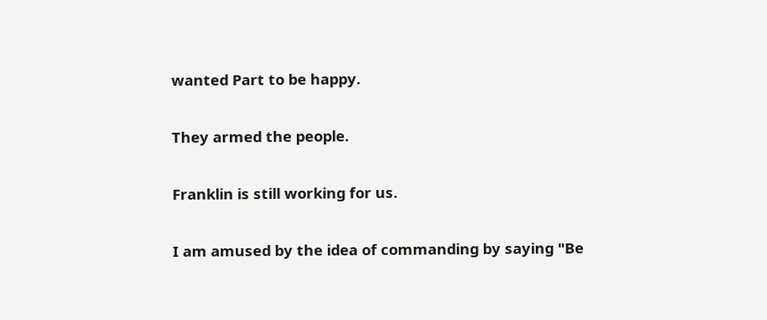wanted Part to be happy.

They armed the people.

Franklin is still working for us.

I am amused by the idea of commanding by saying "Be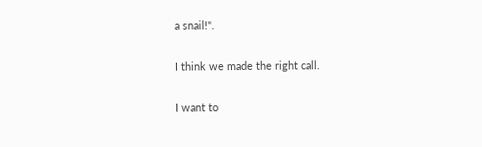a snail!".

I think we made the right call.

I want to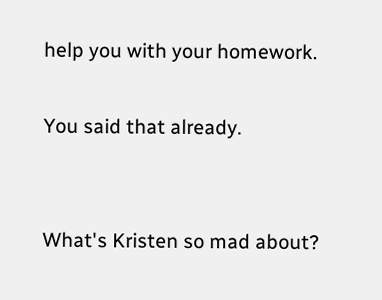help you with your homework.

You said that already.


What's Kristen so mad about?